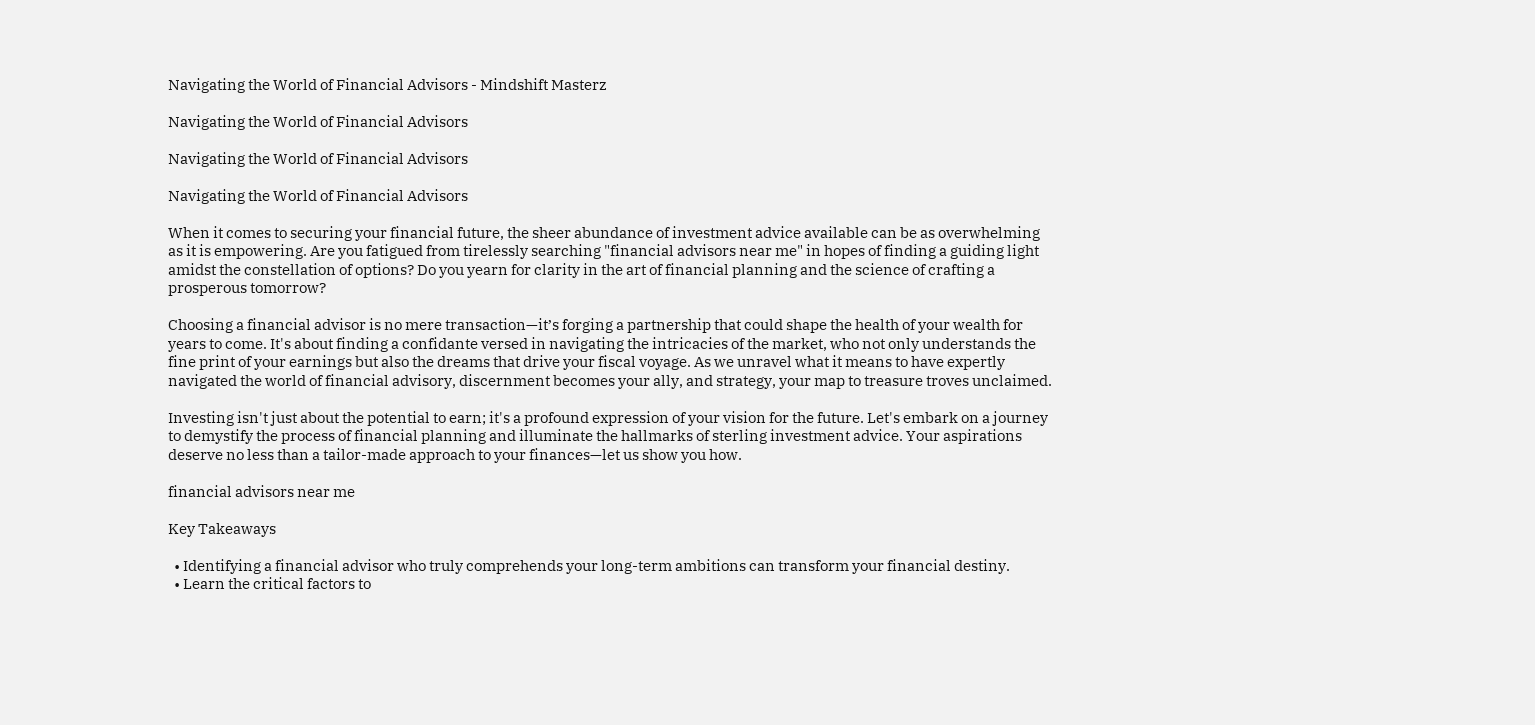Navigating the World of Financial Advisors - Mindshift Masterz

Navigating the World of Financial Advisors

Navigating the World of Financial Advisors

Navigating the World of Financial Advisors

When it comes to securing your financial future, the sheer abundance of investment advice available can be as overwhelming as it is empowering. Are you fatigued from tirelessly searching "financial advisors near me" in hopes of finding a guiding light amidst the constellation of options? Do you yearn for clarity in the art of financial planning and the science of crafting a prosperous tomorrow?

Choosing a financial advisor is no mere transaction—it’s forging a partnership that could shape the health of your wealth for years to come. It's about finding a confidante versed in navigating the intricacies of the market, who not only understands the fine print of your earnings but also the dreams that drive your fiscal voyage. As we unravel what it means to have expertly navigated the world of financial advisory, discernment becomes your ally, and strategy, your map to treasure troves unclaimed.

Investing isn't just about the potential to earn; it's a profound expression of your vision for the future. Let's embark on a journey to demystify the process of financial planning and illuminate the hallmarks of sterling investment advice. Your aspirations deserve no less than a tailor-made approach to your finances—let us show you how.

financial advisors near me

Key Takeaways

  • Identifying a financial advisor who truly comprehends your long-term ambitions can transform your financial destiny.
  • Learn the critical factors to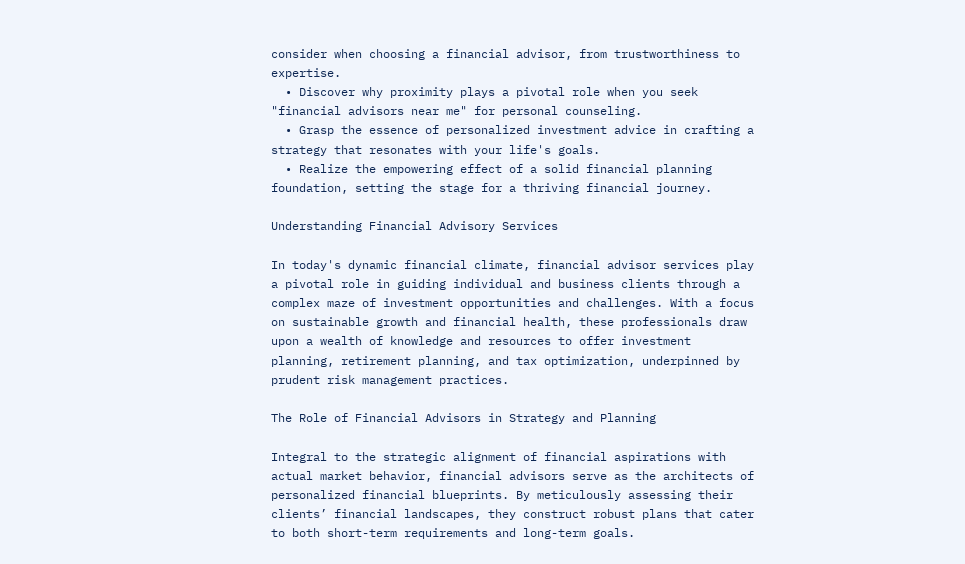consider when choosing a financial advisor, from trustworthiness to expertise.
  • Discover why proximity plays a pivotal role when you seek "financial advisors near me" for personal counseling.
  • Grasp the essence of personalized investment advice in crafting a strategy that resonates with your life's goals.
  • Realize the empowering effect of a solid financial planning foundation, setting the stage for a thriving financial journey.

Understanding Financial Advisory Services

In today's dynamic financial climate, financial advisor services play a pivotal role in guiding individual and business clients through a complex maze of investment opportunities and challenges. With a focus on sustainable growth and financial health, these professionals draw upon a wealth of knowledge and resources to offer investment planning, retirement planning, and tax optimization, underpinned by prudent risk management practices.

The Role of Financial Advisors in Strategy and Planning

Integral to the strategic alignment of financial aspirations with actual market behavior, financial advisors serve as the architects of personalized financial blueprints. By meticulously assessing their clients’ financial landscapes, they construct robust plans that cater to both short-term requirements and long-term goals.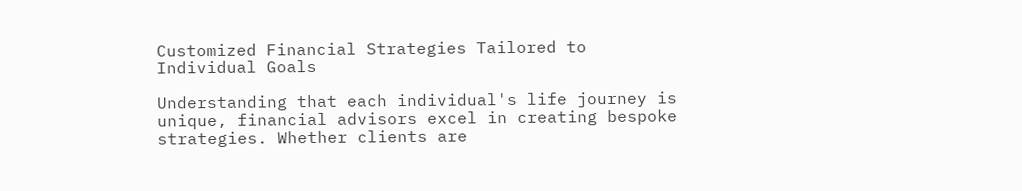Customized Financial Strategies Tailored to Individual Goals

Understanding that each individual's life journey is unique, financial advisors excel in creating bespoke strategies. Whether clients are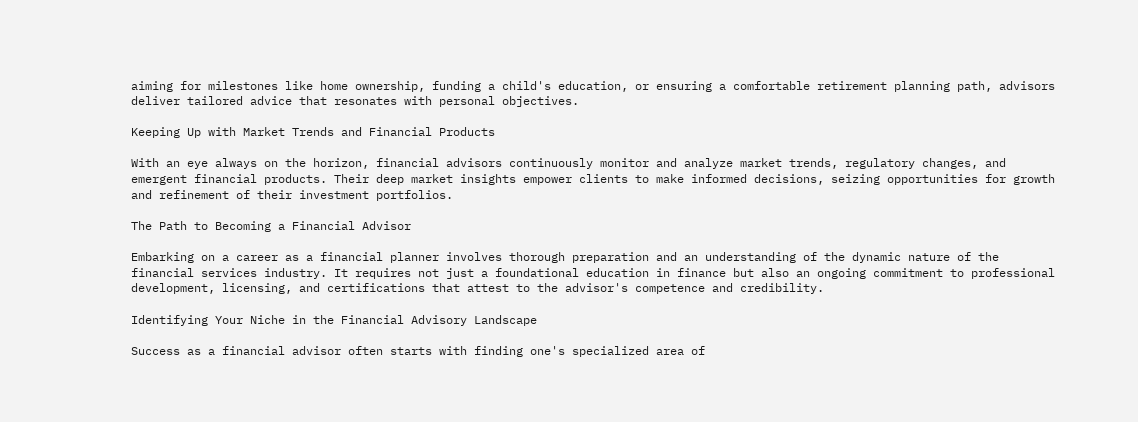aiming for milestones like home ownership, funding a child's education, or ensuring a comfortable retirement planning path, advisors deliver tailored advice that resonates with personal objectives.

Keeping Up with Market Trends and Financial Products

With an eye always on the horizon, financial advisors continuously monitor and analyze market trends, regulatory changes, and emergent financial products. Their deep market insights empower clients to make informed decisions, seizing opportunities for growth and refinement of their investment portfolios.

The Path to Becoming a Financial Advisor

Embarking on a career as a financial planner involves thorough preparation and an understanding of the dynamic nature of the financial services industry. It requires not just a foundational education in finance but also an ongoing commitment to professional development, licensing, and certifications that attest to the advisor's competence and credibility.

Identifying Your Niche in the Financial Advisory Landscape

Success as a financial advisor often starts with finding one's specialized area of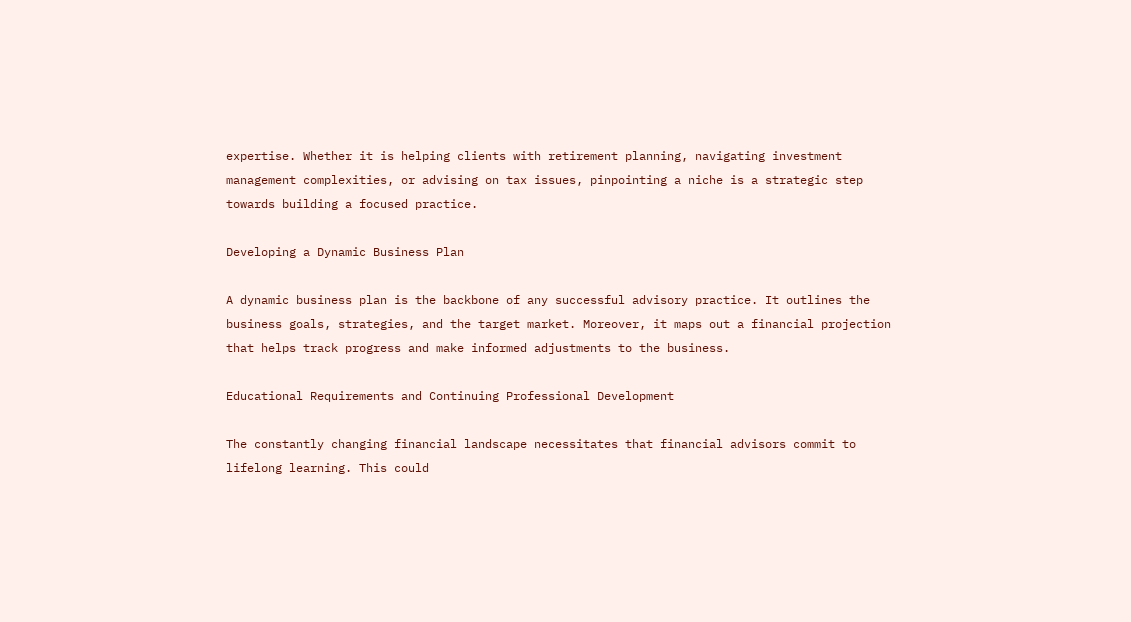expertise. Whether it is helping clients with retirement planning, navigating investment management complexities, or advising on tax issues, pinpointing a niche is a strategic step towards building a focused practice.

Developing a Dynamic Business Plan

A dynamic business plan is the backbone of any successful advisory practice. It outlines the business goals, strategies, and the target market. Moreover, it maps out a financial projection that helps track progress and make informed adjustments to the business.

Educational Requirements and Continuing Professional Development

The constantly changing financial landscape necessitates that financial advisors commit to lifelong learning. This could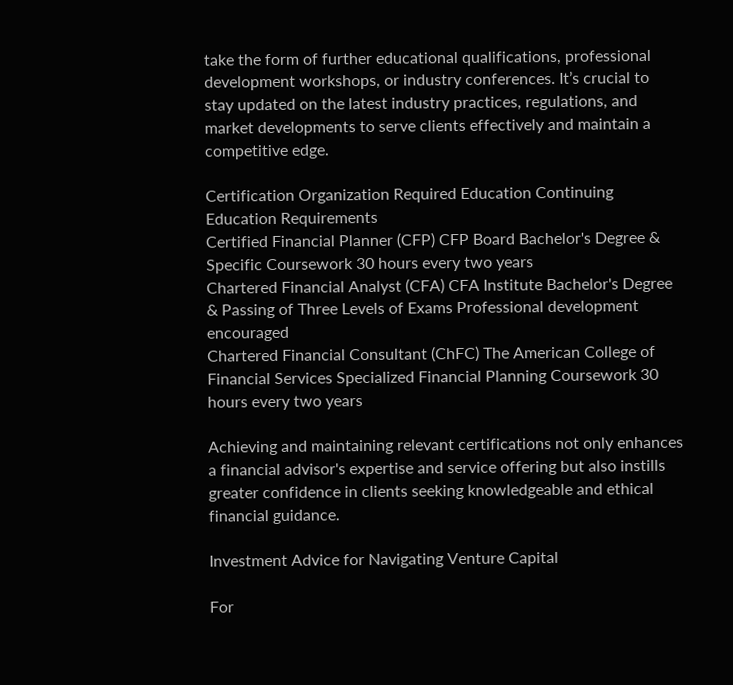take the form of further educational qualifications, professional development workshops, or industry conferences. It’s crucial to stay updated on the latest industry practices, regulations, and market developments to serve clients effectively and maintain a competitive edge.

Certification Organization Required Education Continuing Education Requirements
Certified Financial Planner (CFP) CFP Board Bachelor's Degree & Specific Coursework 30 hours every two years
Chartered Financial Analyst (CFA) CFA Institute Bachelor's Degree & Passing of Three Levels of Exams Professional development encouraged
Chartered Financial Consultant (ChFC) The American College of Financial Services Specialized Financial Planning Coursework 30 hours every two years

Achieving and maintaining relevant certifications not only enhances a financial advisor's expertise and service offering but also instills greater confidence in clients seeking knowledgeable and ethical financial guidance.

Investment Advice for Navigating Venture Capital

For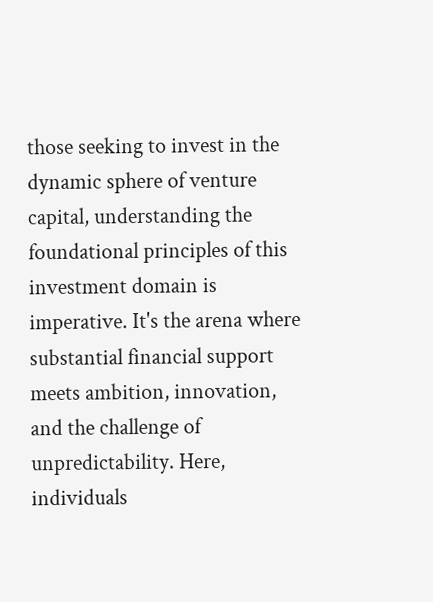those seeking to invest in the dynamic sphere of venture capital, understanding the foundational principles of this investment domain is imperative. It's the arena where substantial financial support meets ambition, innovation, and the challenge of unpredictability. Here, individuals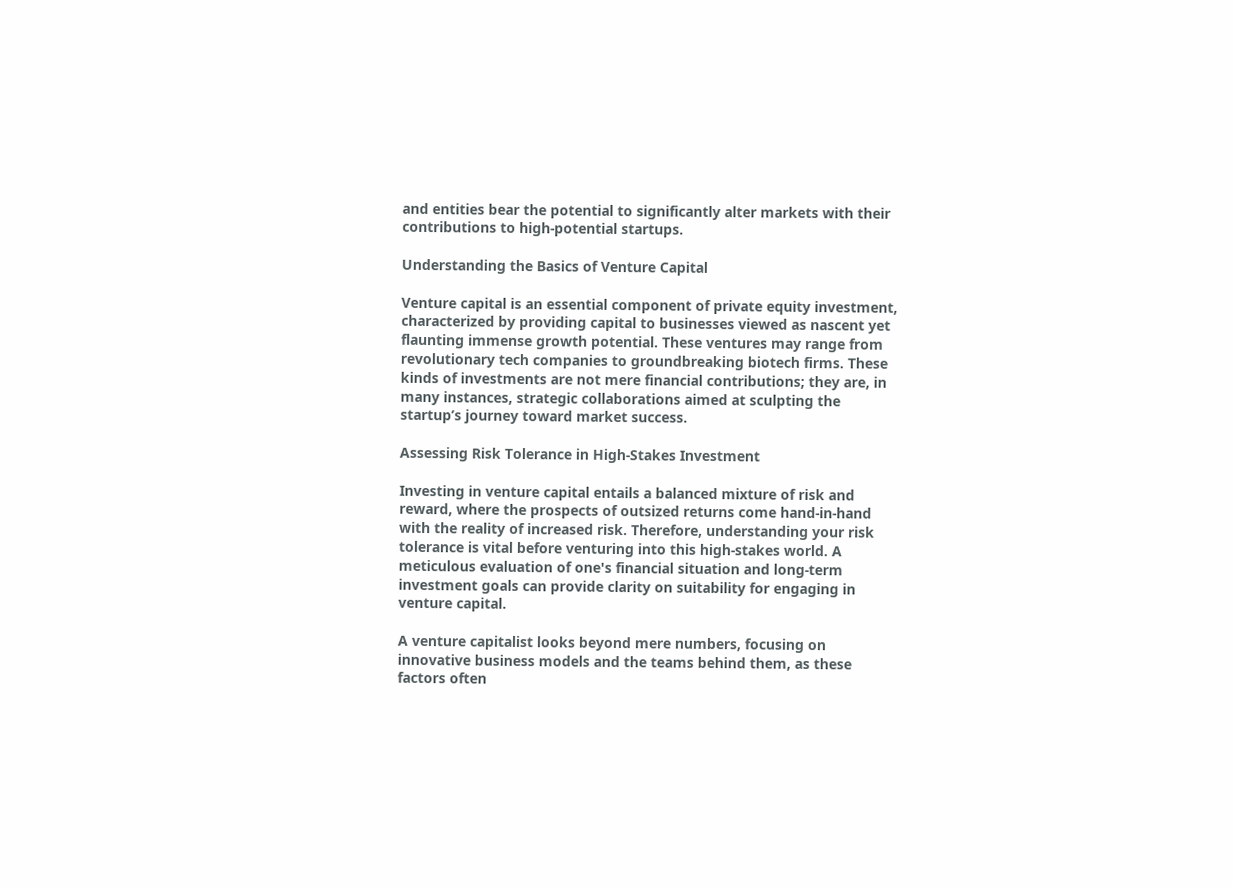and entities bear the potential to significantly alter markets with their contributions to high-potential startups.

Understanding the Basics of Venture Capital

Venture capital is an essential component of private equity investment, characterized by providing capital to businesses viewed as nascent yet flaunting immense growth potential. These ventures may range from revolutionary tech companies to groundbreaking biotech firms. These kinds of investments are not mere financial contributions; they are, in many instances, strategic collaborations aimed at sculpting the startup’s journey toward market success.

Assessing Risk Tolerance in High-Stakes Investment

Investing in venture capital entails a balanced mixture of risk and reward, where the prospects of outsized returns come hand-in-hand with the reality of increased risk. Therefore, understanding your risk tolerance is vital before venturing into this high-stakes world. A meticulous evaluation of one's financial situation and long-term investment goals can provide clarity on suitability for engaging in venture capital.

A venture capitalist looks beyond mere numbers, focusing on innovative business models and the teams behind them, as these factors often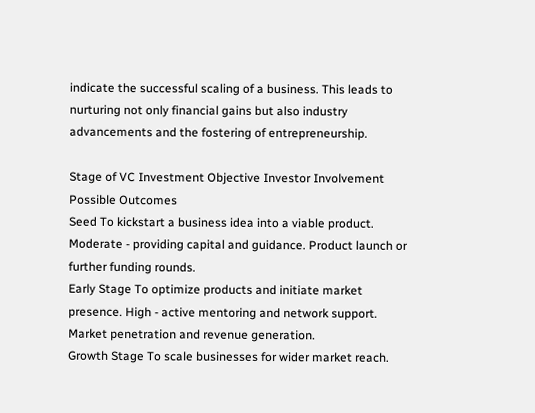indicate the successful scaling of a business. This leads to nurturing not only financial gains but also industry advancements and the fostering of entrepreneurship.

Stage of VC Investment Objective Investor Involvement Possible Outcomes
Seed To kickstart a business idea into a viable product. Moderate - providing capital and guidance. Product launch or further funding rounds.
Early Stage To optimize products and initiate market presence. High - active mentoring and network support. Market penetration and revenue generation.
Growth Stage To scale businesses for wider market reach.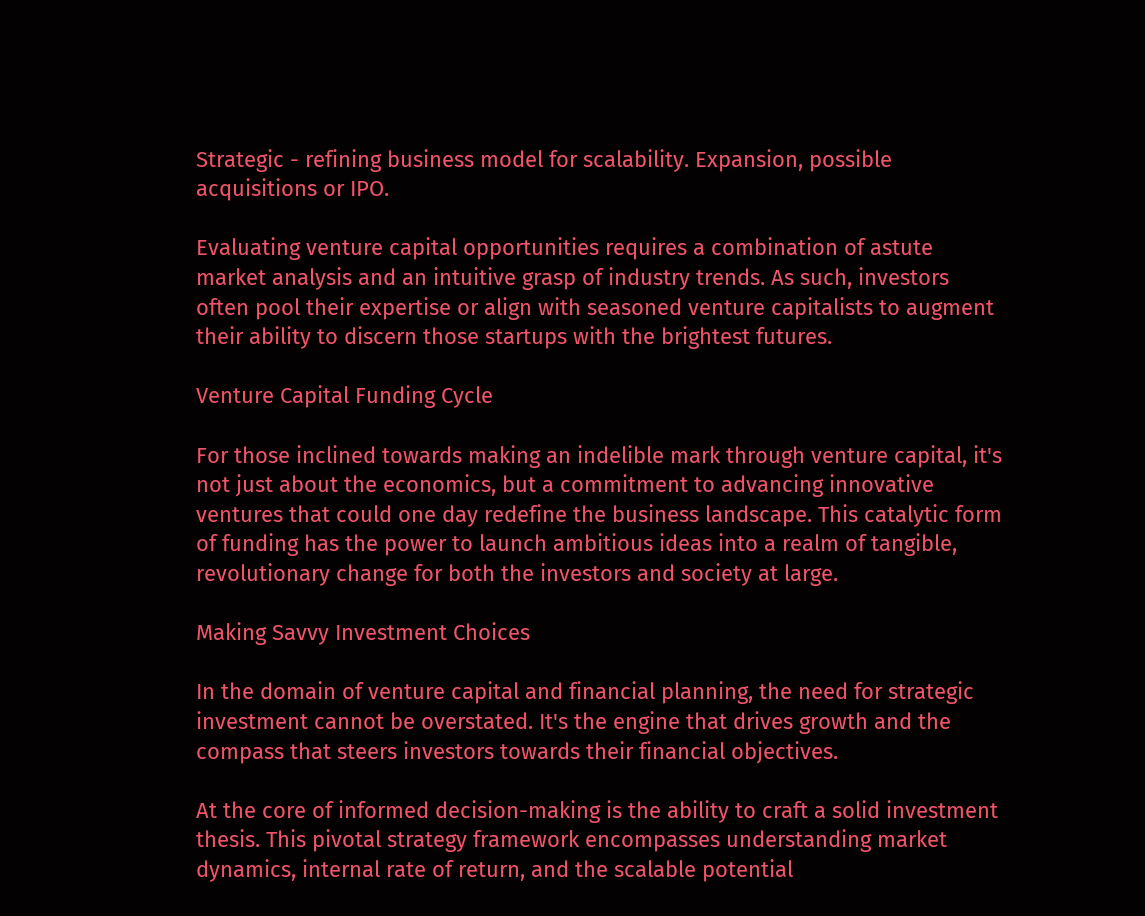Strategic - refining business model for scalability. Expansion, possible acquisitions or IPO.

Evaluating venture capital opportunities requires a combination of astute market analysis and an intuitive grasp of industry trends. As such, investors often pool their expertise or align with seasoned venture capitalists to augment their ability to discern those startups with the brightest futures.

Venture Capital Funding Cycle

For those inclined towards making an indelible mark through venture capital, it's not just about the economics, but a commitment to advancing innovative ventures that could one day redefine the business landscape. This catalytic form of funding has the power to launch ambitious ideas into a realm of tangible, revolutionary change for both the investors and society at large.

Making Savvy Investment Choices

In the domain of venture capital and financial planning, the need for strategic investment cannot be overstated. It's the engine that drives growth and the compass that steers investors towards their financial objectives.

At the core of informed decision-making is the ability to craft a solid investment thesis. This pivotal strategy framework encompasses understanding market dynamics, internal rate of return, and the scalable potential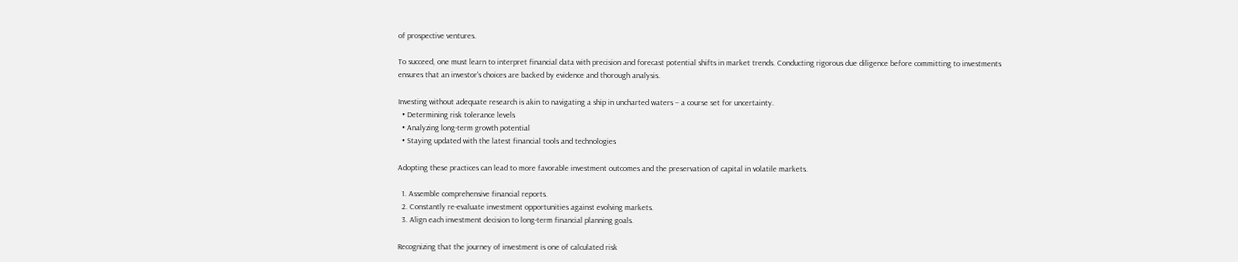of prospective ventures.

To succeed, one must learn to interpret financial data with precision and forecast potential shifts in market trends. Conducting rigorous due diligence before committing to investments ensures that an investor's choices are backed by evidence and thorough analysis.

Investing without adequate research is akin to navigating a ship in uncharted waters – a course set for uncertainty.
  • Determining risk tolerance levels
  • Analyzing long-term growth potential
  • Staying updated with the latest financial tools and technologies

Adopting these practices can lead to more favorable investment outcomes and the preservation of capital in volatile markets.

  1. Assemble comprehensive financial reports.
  2. Constantly re-evaluate investment opportunities against evolving markets.
  3. Align each investment decision to long-term financial planning goals.

Recognizing that the journey of investment is one of calculated risk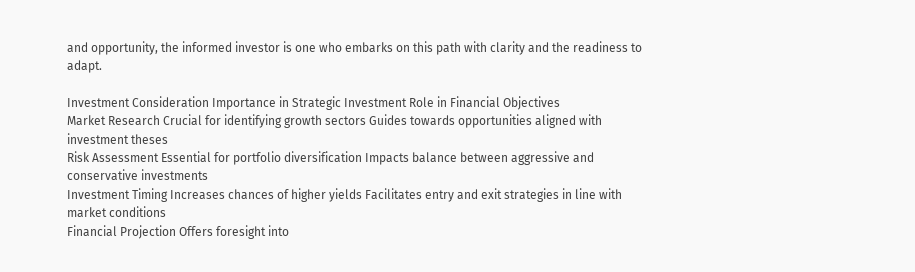and opportunity, the informed investor is one who embarks on this path with clarity and the readiness to adapt.

Investment Consideration Importance in Strategic Investment Role in Financial Objectives
Market Research Crucial for identifying growth sectors Guides towards opportunities aligned with investment theses
Risk Assessment Essential for portfolio diversification Impacts balance between aggressive and conservative investments
Investment Timing Increases chances of higher yields Facilitates entry and exit strategies in line with market conditions
Financial Projection Offers foresight into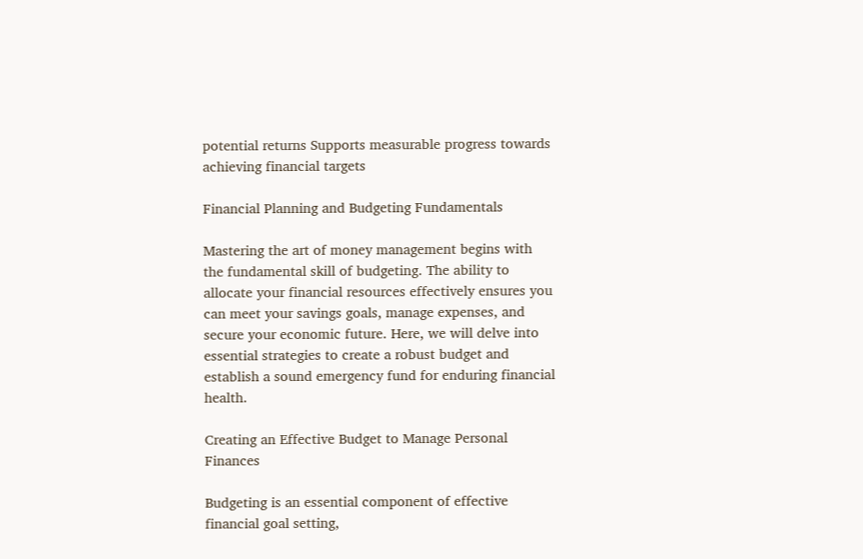potential returns Supports measurable progress towards achieving financial targets

Financial Planning and Budgeting Fundamentals

Mastering the art of money management begins with the fundamental skill of budgeting. The ability to allocate your financial resources effectively ensures you can meet your savings goals, manage expenses, and secure your economic future. Here, we will delve into essential strategies to create a robust budget and establish a sound emergency fund for enduring financial health.

Creating an Effective Budget to Manage Personal Finances

Budgeting is an essential component of effective financial goal setting,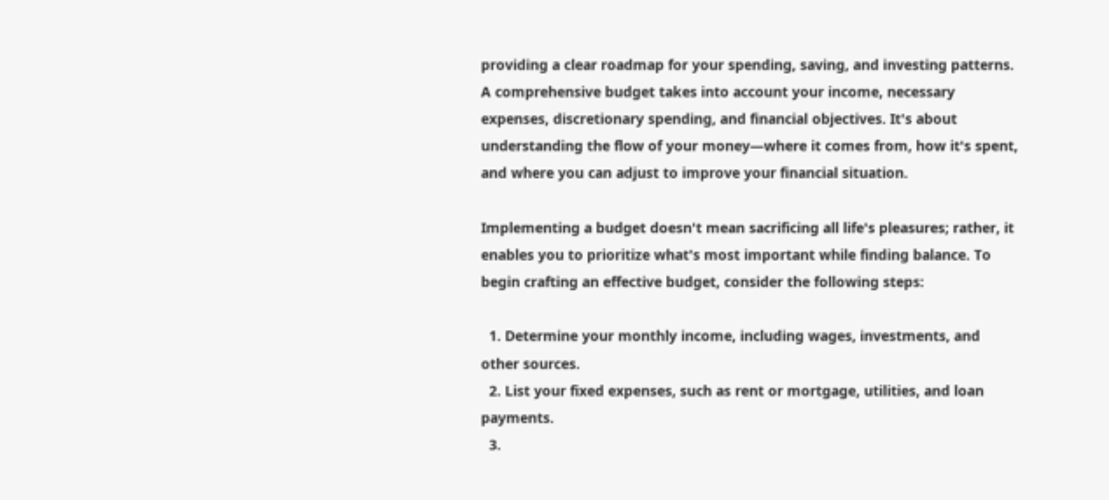providing a clear roadmap for your spending, saving, and investing patterns. A comprehensive budget takes into account your income, necessary expenses, discretionary spending, and financial objectives. It's about understanding the flow of your money—where it comes from, how it's spent, and where you can adjust to improve your financial situation.

Implementing a budget doesn't mean sacrificing all life's pleasures; rather, it enables you to prioritize what's most important while finding balance. To begin crafting an effective budget, consider the following steps:

  1. Determine your monthly income, including wages, investments, and other sources.
  2. List your fixed expenses, such as rent or mortgage, utilities, and loan payments.
  3.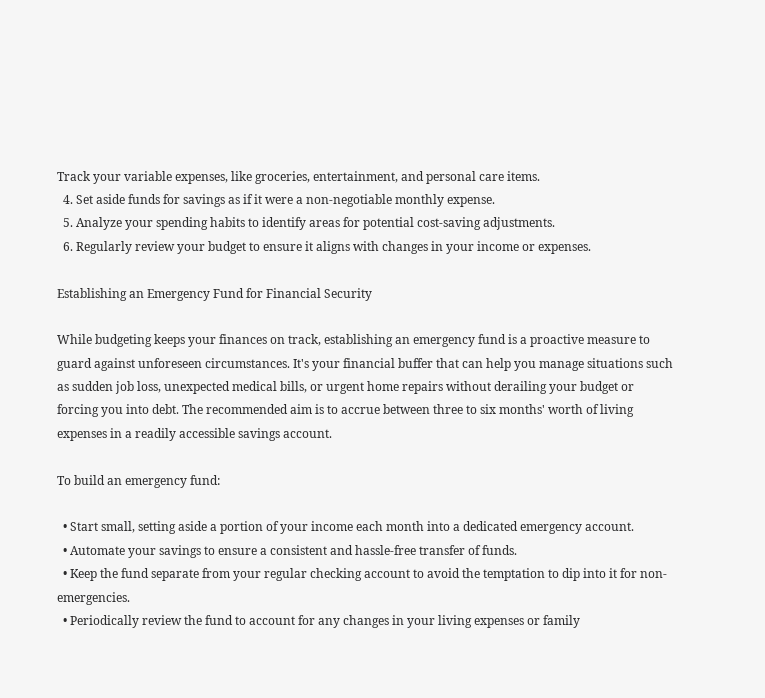Track your variable expenses, like groceries, entertainment, and personal care items.
  4. Set aside funds for savings as if it were a non-negotiable monthly expense.
  5. Analyze your spending habits to identify areas for potential cost-saving adjustments.
  6. Regularly review your budget to ensure it aligns with changes in your income or expenses.

Establishing an Emergency Fund for Financial Security

While budgeting keeps your finances on track, establishing an emergency fund is a proactive measure to guard against unforeseen circumstances. It's your financial buffer that can help you manage situations such as sudden job loss, unexpected medical bills, or urgent home repairs without derailing your budget or forcing you into debt. The recommended aim is to accrue between three to six months' worth of living expenses in a readily accessible savings account.

To build an emergency fund:

  • Start small, setting aside a portion of your income each month into a dedicated emergency account.
  • Automate your savings to ensure a consistent and hassle-free transfer of funds.
  • Keep the fund separate from your regular checking account to avoid the temptation to dip into it for non-emergencies.
  • Periodically review the fund to account for any changes in your living expenses or family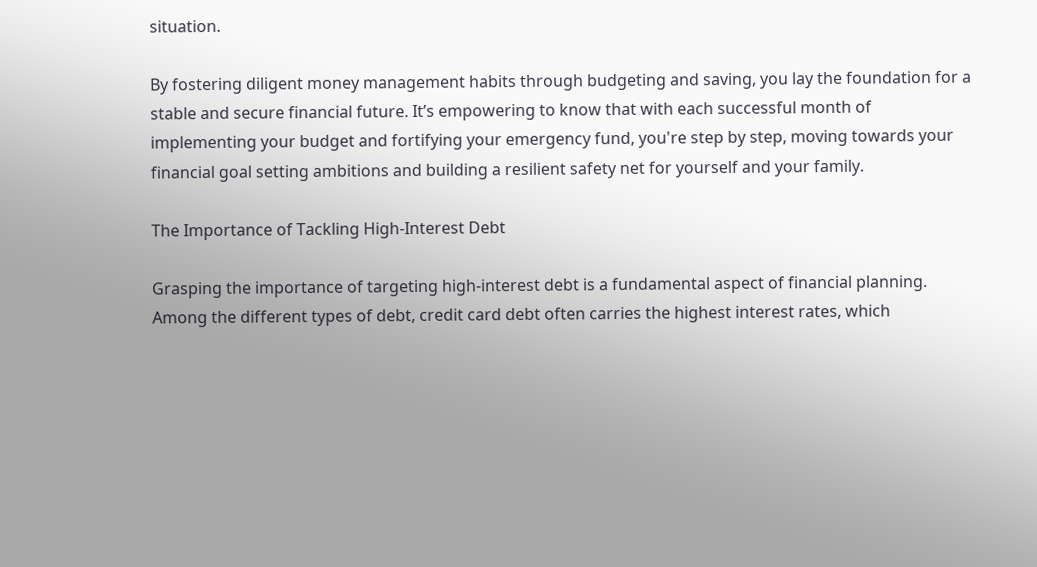situation.

By fostering diligent money management habits through budgeting and saving, you lay the foundation for a stable and secure financial future. It’s empowering to know that with each successful month of implementing your budget and fortifying your emergency fund, you're step by step, moving towards your financial goal setting ambitions and building a resilient safety net for yourself and your family.

The Importance of Tackling High-Interest Debt

Grasping the importance of targeting high-interest debt is a fundamental aspect of financial planning. Among the different types of debt, credit card debt often carries the highest interest rates, which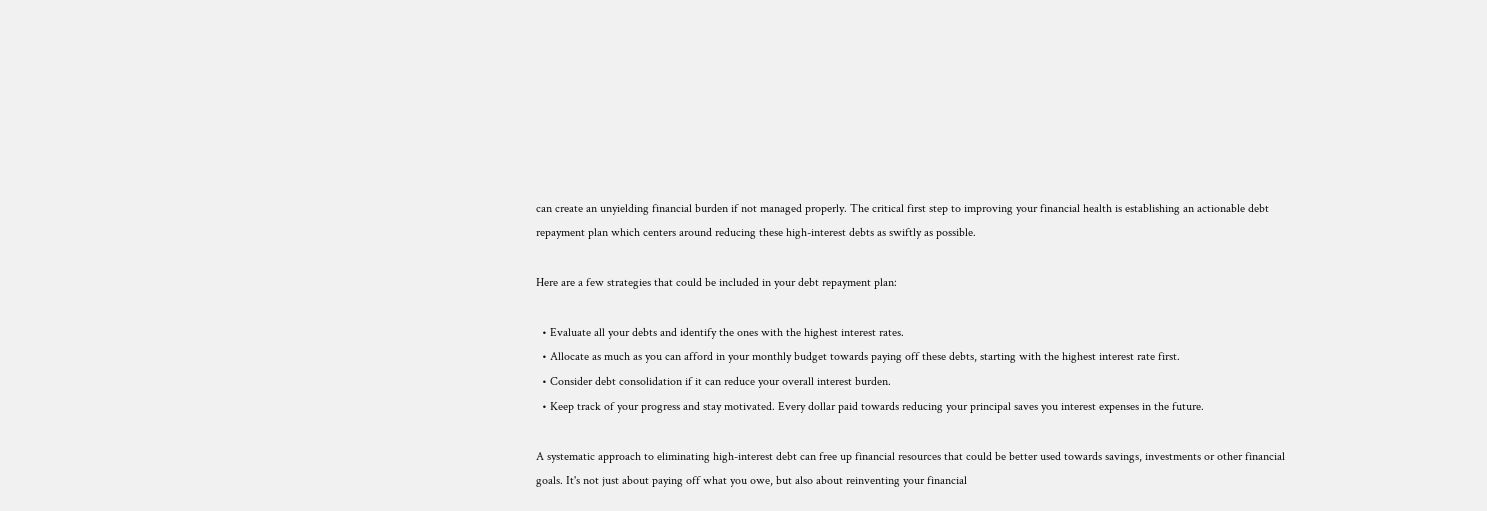can create an unyielding financial burden if not managed properly. The critical first step to improving your financial health is establishing an actionable debt repayment plan which centers around reducing these high-interest debts as swiftly as possible.

Here are a few strategies that could be included in your debt repayment plan:

  • Evaluate all your debts and identify the ones with the highest interest rates.
  • Allocate as much as you can afford in your monthly budget towards paying off these debts, starting with the highest interest rate first.
  • Consider debt consolidation if it can reduce your overall interest burden.
  • Keep track of your progress and stay motivated. Every dollar paid towards reducing your principal saves you interest expenses in the future.

A systematic approach to eliminating high-interest debt can free up financial resources that could be better used towards savings, investments or other financial goals. It's not just about paying off what you owe, but also about reinventing your financial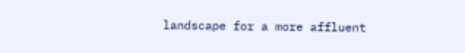landscape for a more affluent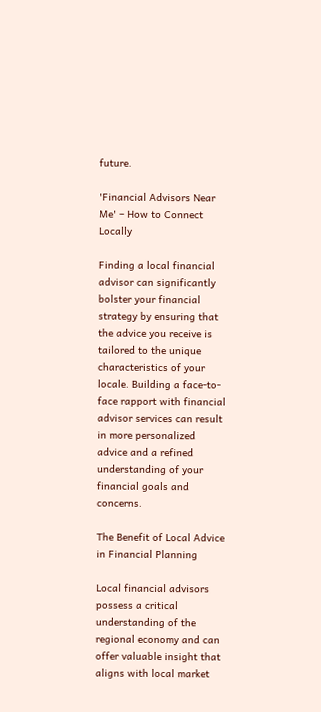future.

'Financial Advisors Near Me' – How to Connect Locally

Finding a local financial advisor can significantly bolster your financial strategy by ensuring that the advice you receive is tailored to the unique characteristics of your locale. Building a face-to-face rapport with financial advisor services can result in more personalized advice and a refined understanding of your financial goals and concerns.

The Benefit of Local Advice in Financial Planning

Local financial advisors possess a critical understanding of the regional economy and can offer valuable insight that aligns with local market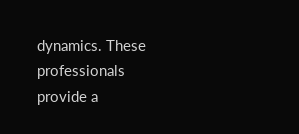dynamics. These professionals provide a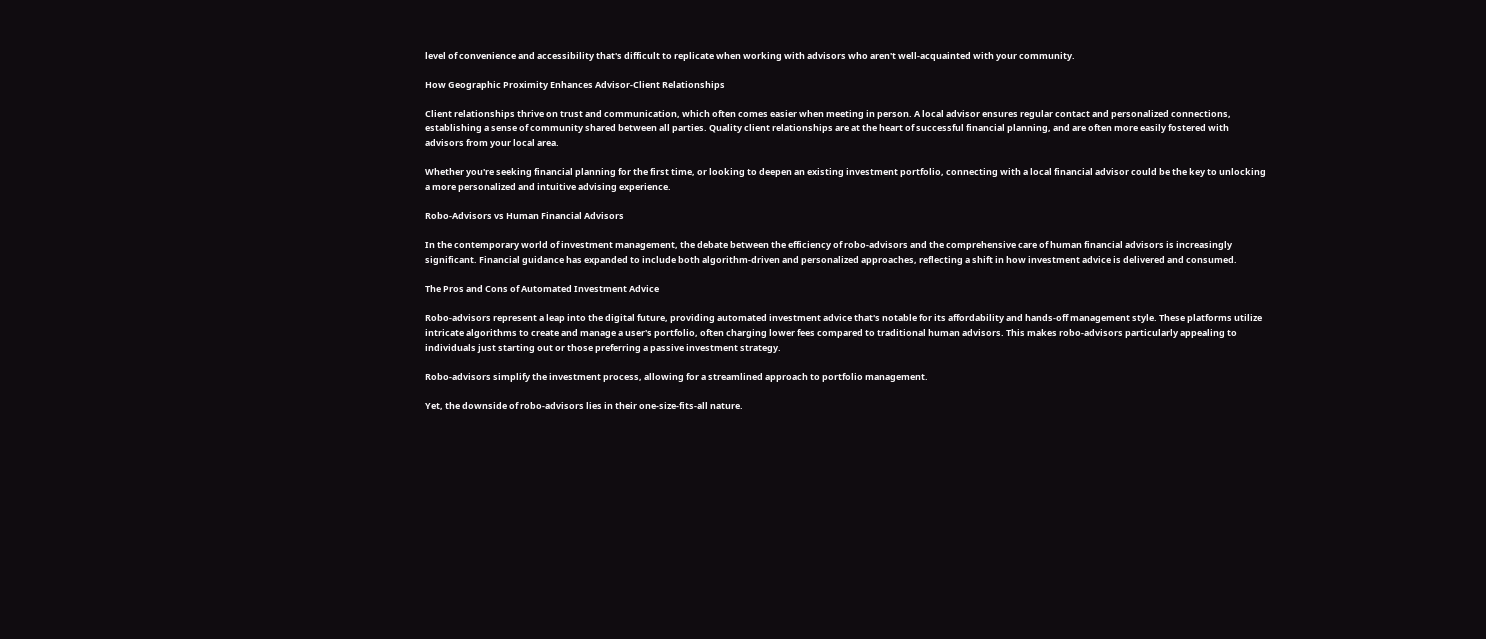level of convenience and accessibility that's difficult to replicate when working with advisors who aren't well-acquainted with your community.

How Geographic Proximity Enhances Advisor-Client Relationships

Client relationships thrive on trust and communication, which often comes easier when meeting in person. A local advisor ensures regular contact and personalized connections, establishing a sense of community shared between all parties. Quality client relationships are at the heart of successful financial planning, and are often more easily fostered with advisors from your local area.

Whether you're seeking financial planning for the first time, or looking to deepen an existing investment portfolio, connecting with a local financial advisor could be the key to unlocking a more personalized and intuitive advising experience.

Robo-Advisors vs Human Financial Advisors

In the contemporary world of investment management, the debate between the efficiency of robo-advisors and the comprehensive care of human financial advisors is increasingly significant. Financial guidance has expanded to include both algorithm-driven and personalized approaches, reflecting a shift in how investment advice is delivered and consumed.

The Pros and Cons of Automated Investment Advice

Robo-advisors represent a leap into the digital future, providing automated investment advice that's notable for its affordability and hands-off management style. These platforms utilize intricate algorithms to create and manage a user's portfolio, often charging lower fees compared to traditional human advisors. This makes robo-advisors particularly appealing to individuals just starting out or those preferring a passive investment strategy.

Robo-advisors simplify the investment process, allowing for a streamlined approach to portfolio management.

Yet, the downside of robo-advisors lies in their one-size-fits-all nature.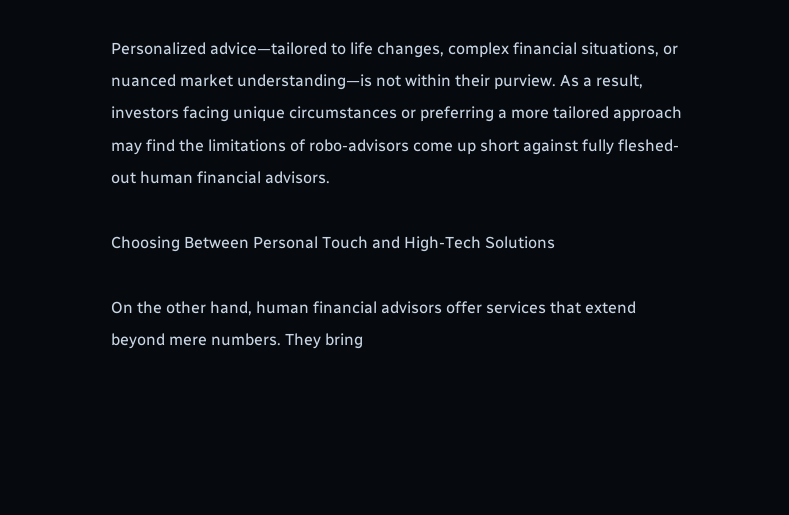Personalized advice—tailored to life changes, complex financial situations, or nuanced market understanding—is not within their purview. As a result, investors facing unique circumstances or preferring a more tailored approach may find the limitations of robo-advisors come up short against fully fleshed-out human financial advisors.

Choosing Between Personal Touch and High-Tech Solutions

On the other hand, human financial advisors offer services that extend beyond mere numbers. They bring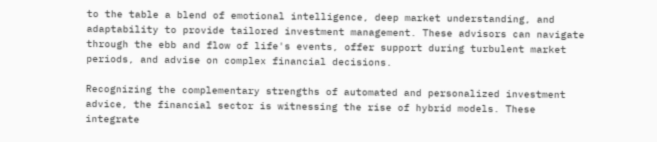to the table a blend of emotional intelligence, deep market understanding, and adaptability to provide tailored investment management. These advisors can navigate through the ebb and flow of life's events, offer support during turbulent market periods, and advise on complex financial decisions.

Recognizing the complementary strengths of automated and personalized investment advice, the financial sector is witnessing the rise of hybrid models. These integrate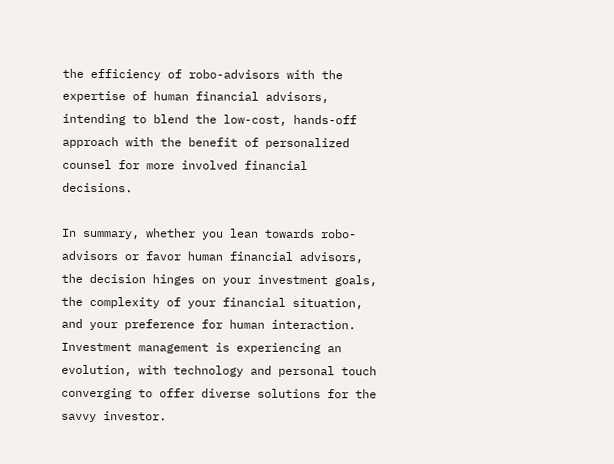the efficiency of robo-advisors with the expertise of human financial advisors, intending to blend the low-cost, hands-off approach with the benefit of personalized counsel for more involved financial decisions.

In summary, whether you lean towards robo-advisors or favor human financial advisors, the decision hinges on your investment goals, the complexity of your financial situation, and your preference for human interaction. Investment management is experiencing an evolution, with technology and personal touch converging to offer diverse solutions for the savvy investor.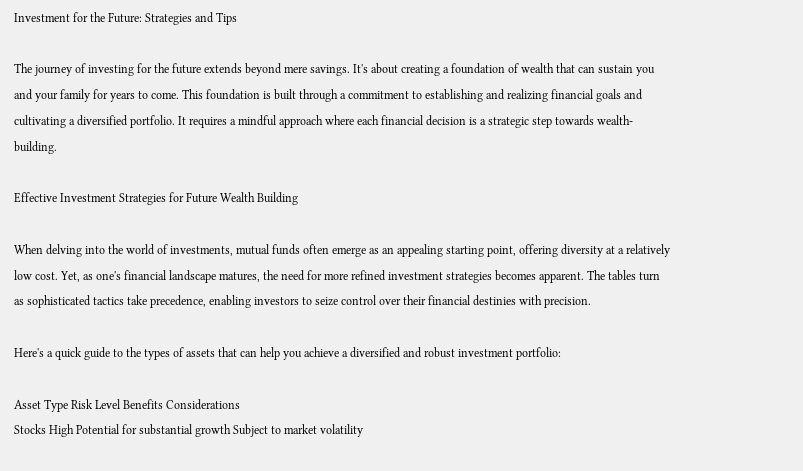Investment for the Future: Strategies and Tips

The journey of investing for the future extends beyond mere savings. It's about creating a foundation of wealth that can sustain you and your family for years to come. This foundation is built through a commitment to establishing and realizing financial goals and cultivating a diversified portfolio. It requires a mindful approach where each financial decision is a strategic step towards wealth-building.

Effective Investment Strategies for Future Wealth Building

When delving into the world of investments, mutual funds often emerge as an appealing starting point, offering diversity at a relatively low cost. Yet, as one's financial landscape matures, the need for more refined investment strategies becomes apparent. The tables turn as sophisticated tactics take precedence, enabling investors to seize control over their financial destinies with precision.

Here's a quick guide to the types of assets that can help you achieve a diversified and robust investment portfolio:

Asset Type Risk Level Benefits Considerations
Stocks High Potential for substantial growth Subject to market volatility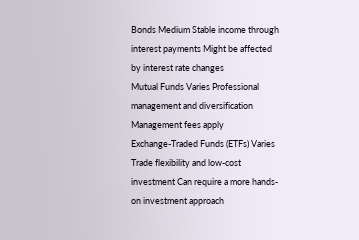Bonds Medium Stable income through interest payments Might be affected by interest rate changes
Mutual Funds Varies Professional management and diversification Management fees apply
Exchange-Traded Funds (ETFs) Varies Trade flexibility and low-cost investment Can require a more hands-on investment approach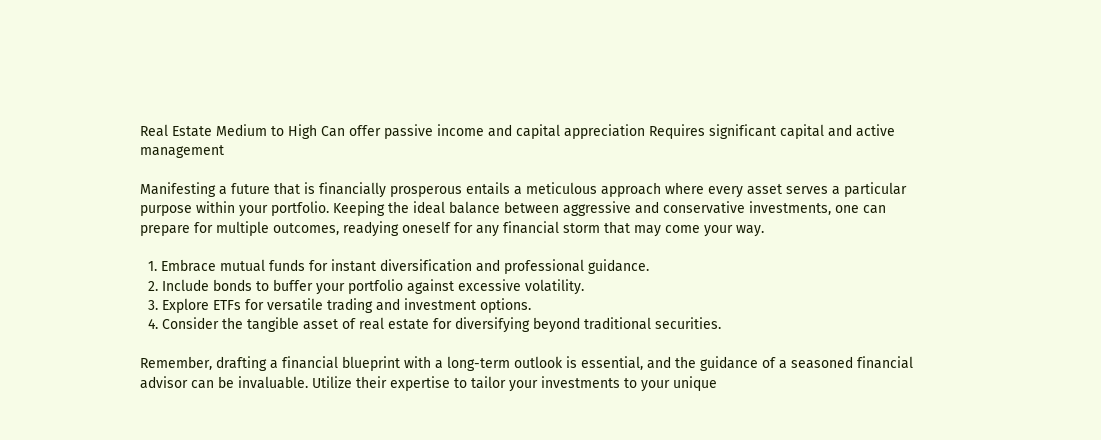Real Estate Medium to High Can offer passive income and capital appreciation Requires significant capital and active management

Manifesting a future that is financially prosperous entails a meticulous approach where every asset serves a particular purpose within your portfolio. Keeping the ideal balance between aggressive and conservative investments, one can prepare for multiple outcomes, readying oneself for any financial storm that may come your way.

  1. Embrace mutual funds for instant diversification and professional guidance.
  2. Include bonds to buffer your portfolio against excessive volatility.
  3. Explore ETFs for versatile trading and investment options.
  4. Consider the tangible asset of real estate for diversifying beyond traditional securities.

Remember, drafting a financial blueprint with a long-term outlook is essential, and the guidance of a seasoned financial advisor can be invaluable. Utilize their expertise to tailor your investments to your unique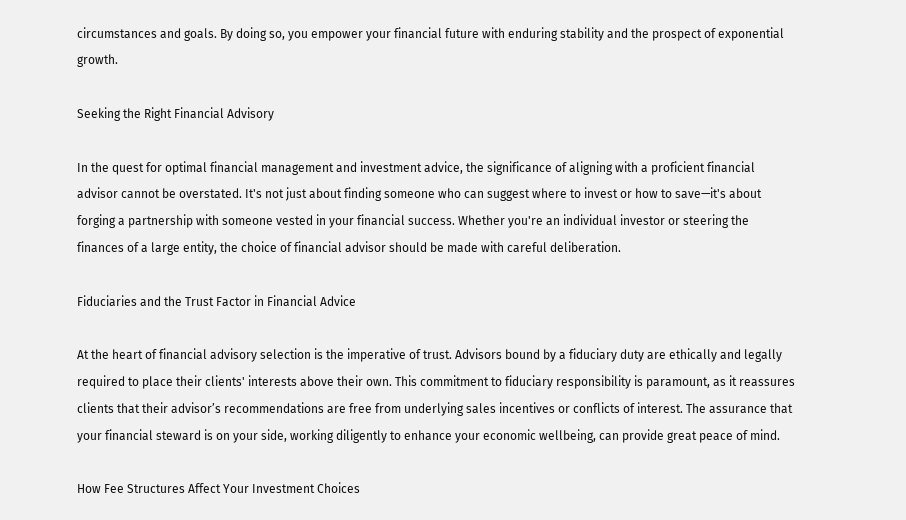circumstances and goals. By doing so, you empower your financial future with enduring stability and the prospect of exponential growth.

Seeking the Right Financial Advisory

In the quest for optimal financial management and investment advice, the significance of aligning with a proficient financial advisor cannot be overstated. It's not just about finding someone who can suggest where to invest or how to save—it's about forging a partnership with someone vested in your financial success. Whether you're an individual investor or steering the finances of a large entity, the choice of financial advisor should be made with careful deliberation.

Fiduciaries and the Trust Factor in Financial Advice

At the heart of financial advisory selection is the imperative of trust. Advisors bound by a fiduciary duty are ethically and legally required to place their clients' interests above their own. This commitment to fiduciary responsibility is paramount, as it reassures clients that their advisor’s recommendations are free from underlying sales incentives or conflicts of interest. The assurance that your financial steward is on your side, working diligently to enhance your economic wellbeing, can provide great peace of mind.

How Fee Structures Affect Your Investment Choices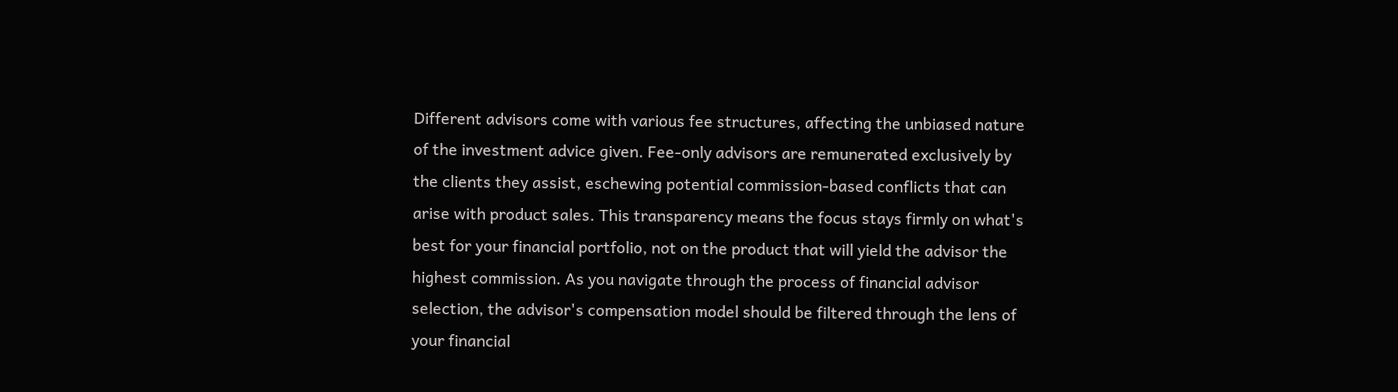Different advisors come with various fee structures, affecting the unbiased nature of the investment advice given. Fee-only advisors are remunerated exclusively by the clients they assist, eschewing potential commission-based conflicts that can arise with product sales. This transparency means the focus stays firmly on what's best for your financial portfolio, not on the product that will yield the advisor the highest commission. As you navigate through the process of financial advisor selection, the advisor's compensation model should be filtered through the lens of your financial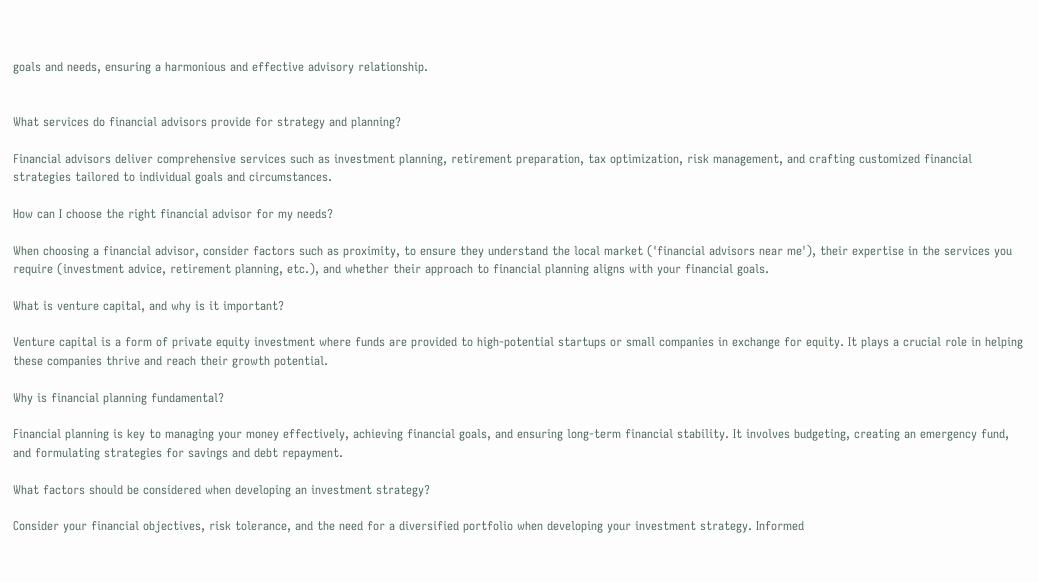goals and needs, ensuring a harmonious and effective advisory relationship.


What services do financial advisors provide for strategy and planning?

Financial advisors deliver comprehensive services such as investment planning, retirement preparation, tax optimization, risk management, and crafting customized financial strategies tailored to individual goals and circumstances.

How can I choose the right financial advisor for my needs?

When choosing a financial advisor, consider factors such as proximity, to ensure they understand the local market ('financial advisors near me'), their expertise in the services you require (investment advice, retirement planning, etc.), and whether their approach to financial planning aligns with your financial goals.

What is venture capital, and why is it important?

Venture capital is a form of private equity investment where funds are provided to high-potential startups or small companies in exchange for equity. It plays a crucial role in helping these companies thrive and reach their growth potential.

Why is financial planning fundamental?

Financial planning is key to managing your money effectively, achieving financial goals, and ensuring long-term financial stability. It involves budgeting, creating an emergency fund, and formulating strategies for savings and debt repayment.

What factors should be considered when developing an investment strategy?

Consider your financial objectives, risk tolerance, and the need for a diversified portfolio when developing your investment strategy. Informed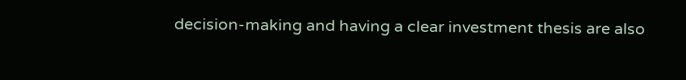decision-making and having a clear investment thesis are also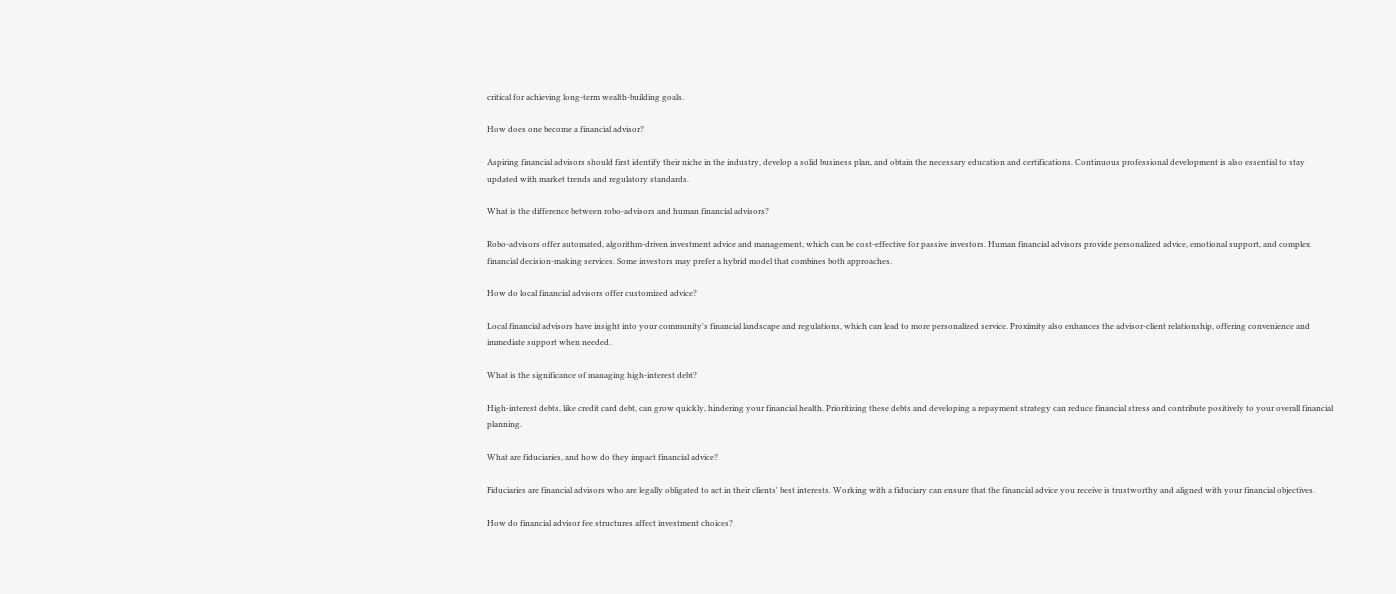critical for achieving long-term wealth-building goals.

How does one become a financial advisor?

Aspiring financial advisors should first identify their niche in the industry, develop a solid business plan, and obtain the necessary education and certifications. Continuous professional development is also essential to stay updated with market trends and regulatory standards.

What is the difference between robo-advisors and human financial advisors?

Robo-advisors offer automated, algorithm-driven investment advice and management, which can be cost-effective for passive investors. Human financial advisors provide personalized advice, emotional support, and complex financial decision-making services. Some investors may prefer a hybrid model that combines both approaches.

How do local financial advisors offer customized advice?

Local financial advisors have insight into your community's financial landscape and regulations, which can lead to more personalized service. Proximity also enhances the advisor-client relationship, offering convenience and immediate support when needed.

What is the significance of managing high-interest debt?

High-interest debts, like credit card debt, can grow quickly, hindering your financial health. Prioritizing these debts and developing a repayment strategy can reduce financial stress and contribute positively to your overall financial planning.

What are fiduciaries, and how do they impact financial advice?

Fiduciaries are financial advisors who are legally obligated to act in their clients' best interests. Working with a fiduciary can ensure that the financial advice you receive is trustworthy and aligned with your financial objectives.

How do financial advisor fee structures affect investment choices?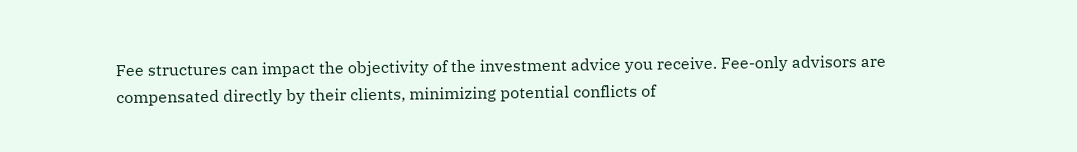Fee structures can impact the objectivity of the investment advice you receive. Fee-only advisors are compensated directly by their clients, minimizing potential conflicts of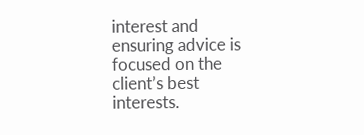interest and ensuring advice is focused on the client’s best interests.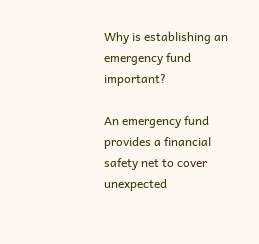Why is establishing an emergency fund important?

An emergency fund provides a financial safety net to cover unexpected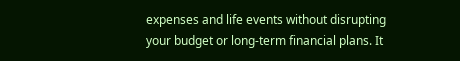expenses and life events without disrupting your budget or long-term financial plans. It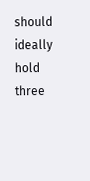should ideally hold three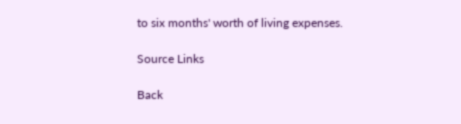to six months' worth of living expenses.

Source Links

Back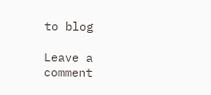to blog

Leave a comment